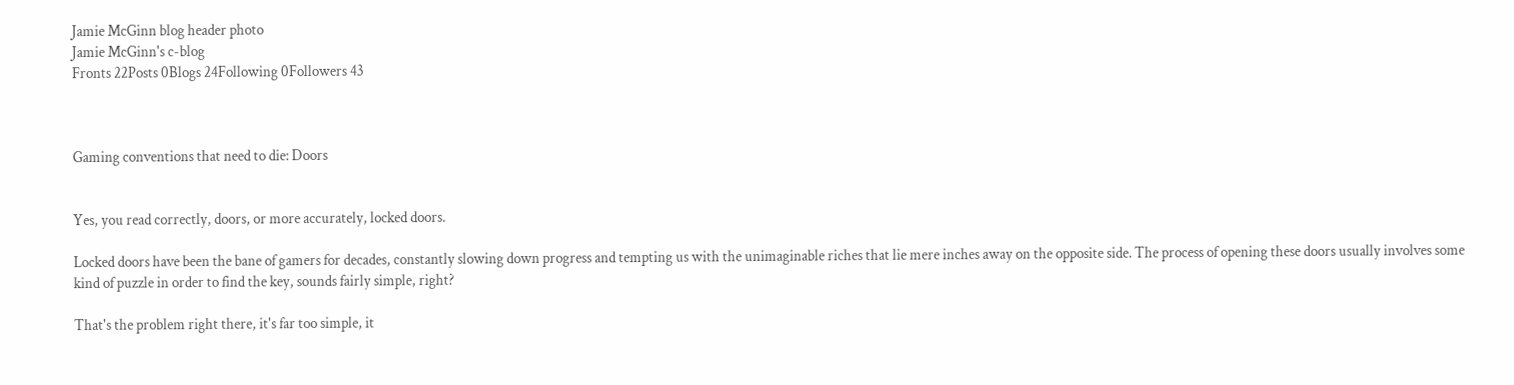Jamie McGinn blog header photo
Jamie McGinn's c-blog
Fronts 22Posts 0Blogs 24Following 0Followers 43



Gaming conventions that need to die: Doors


Yes, you read correctly, doors, or more accurately, locked doors.

Locked doors have been the bane of gamers for decades, constantly slowing down progress and tempting us with the unimaginable riches that lie mere inches away on the opposite side. The process of opening these doors usually involves some kind of puzzle in order to find the key, sounds fairly simple, right?

That's the problem right there, it's far too simple, it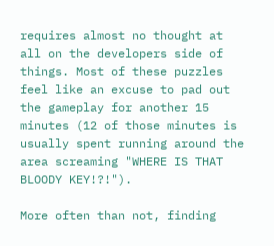requires almost no thought at all on the developers side of things. Most of these puzzles feel like an excuse to pad out the gameplay for another 15 minutes (12 of those minutes is usually spent running around the area screaming "WHERE IS THAT BLOODY KEY!?!").

More often than not, finding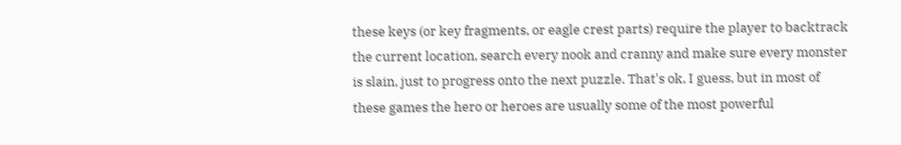these keys (or key fragments, or eagle crest parts) require the player to backtrack the current location, search every nook and cranny and make sure every monster is slain, just to progress onto the next puzzle. That's ok, I guess, but in most of these games the hero or heroes are usually some of the most powerful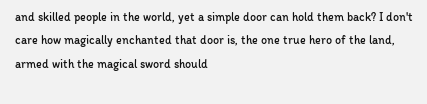and skilled people in the world, yet a simple door can hold them back? I don't care how magically enchanted that door is, the one true hero of the land, armed with the magical sword should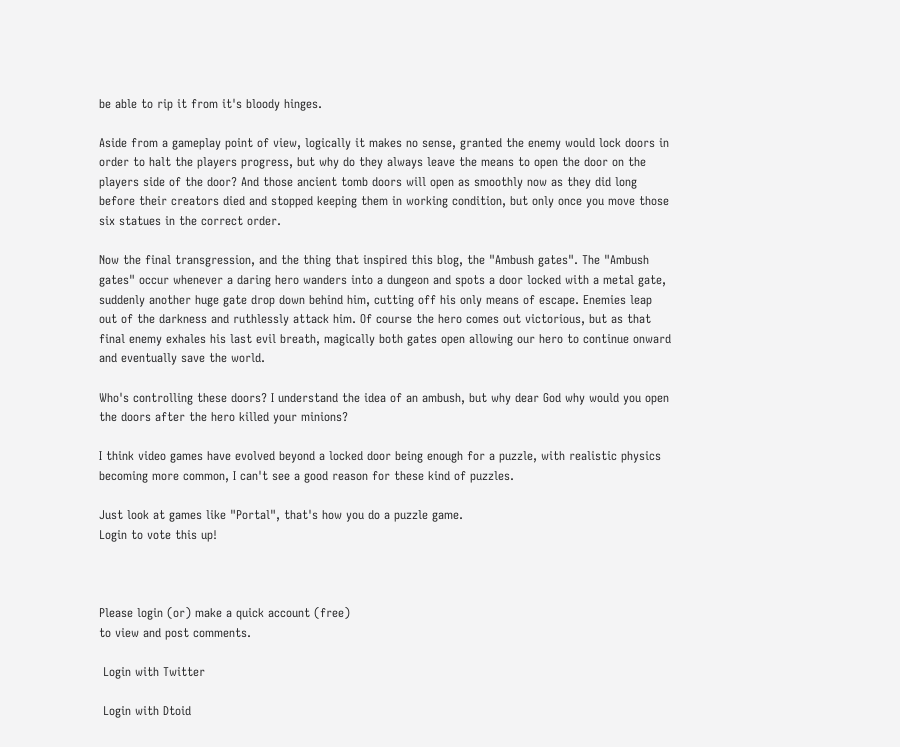be able to rip it from it's bloody hinges.

Aside from a gameplay point of view, logically it makes no sense, granted the enemy would lock doors in order to halt the players progress, but why do they always leave the means to open the door on the players side of the door? And those ancient tomb doors will open as smoothly now as they did long before their creators died and stopped keeping them in working condition, but only once you move those six statues in the correct order.

Now the final transgression, and the thing that inspired this blog, the "Ambush gates". The "Ambush gates" occur whenever a daring hero wanders into a dungeon and spots a door locked with a metal gate, suddenly another huge gate drop down behind him, cutting off his only means of escape. Enemies leap out of the darkness and ruthlessly attack him. Of course the hero comes out victorious, but as that final enemy exhales his last evil breath, magically both gates open allowing our hero to continue onward and eventually save the world.

Who's controlling these doors? I understand the idea of an ambush, but why dear God why would you open the doors after the hero killed your minions?

I think video games have evolved beyond a locked door being enough for a puzzle, with realistic physics becoming more common, I can't see a good reason for these kind of puzzles.

Just look at games like "Portal", that's how you do a puzzle game.
Login to vote this up!



Please login (or) make a quick account (free)
to view and post comments.

 Login with Twitter

 Login with Dtoid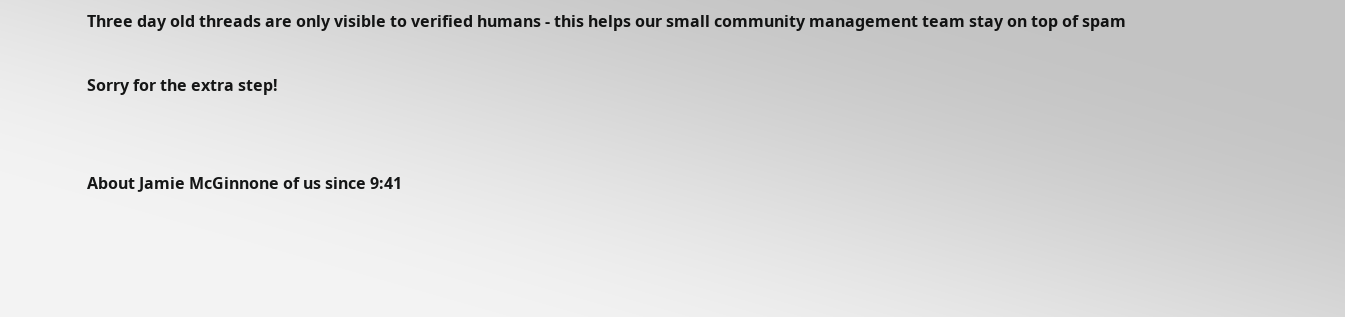Three day old threads are only visible to verified humans - this helps our small community management team stay on top of spam

Sorry for the extra step!


About Jamie McGinnone of us since 9:41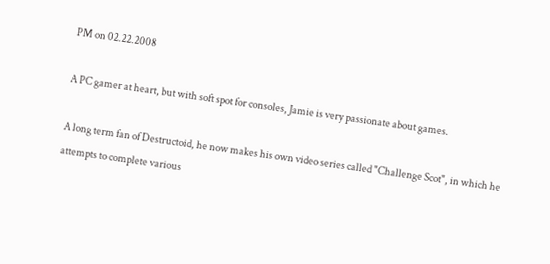PM on 02.22.2008

A PC gamer at heart, but with soft spot for consoles, Jamie is very passionate about games.

A long term fan of Destructoid, he now makes his own video series called "Challenge Scot", in which he attempts to complete various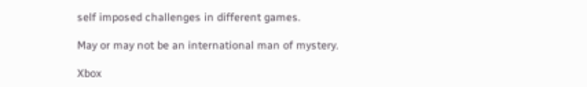self imposed challenges in different games.

May or may not be an international man of mystery.

Xbox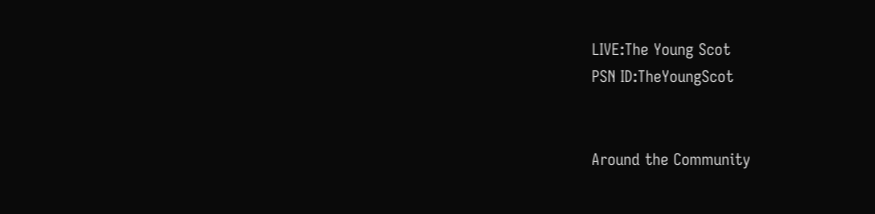LIVE:The Young Scot
PSN ID:TheYoungScot


Around the Community